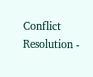Conflict Resolution -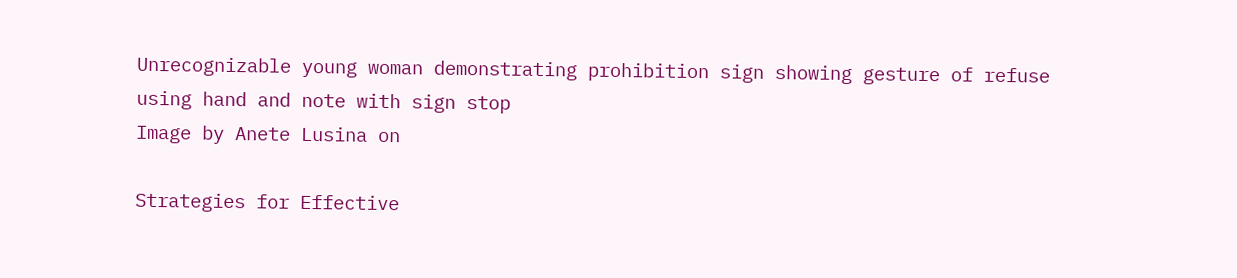Unrecognizable young woman demonstrating prohibition sign showing gesture of refuse using hand and note with sign stop
Image by Anete Lusina on

Strategies for Effective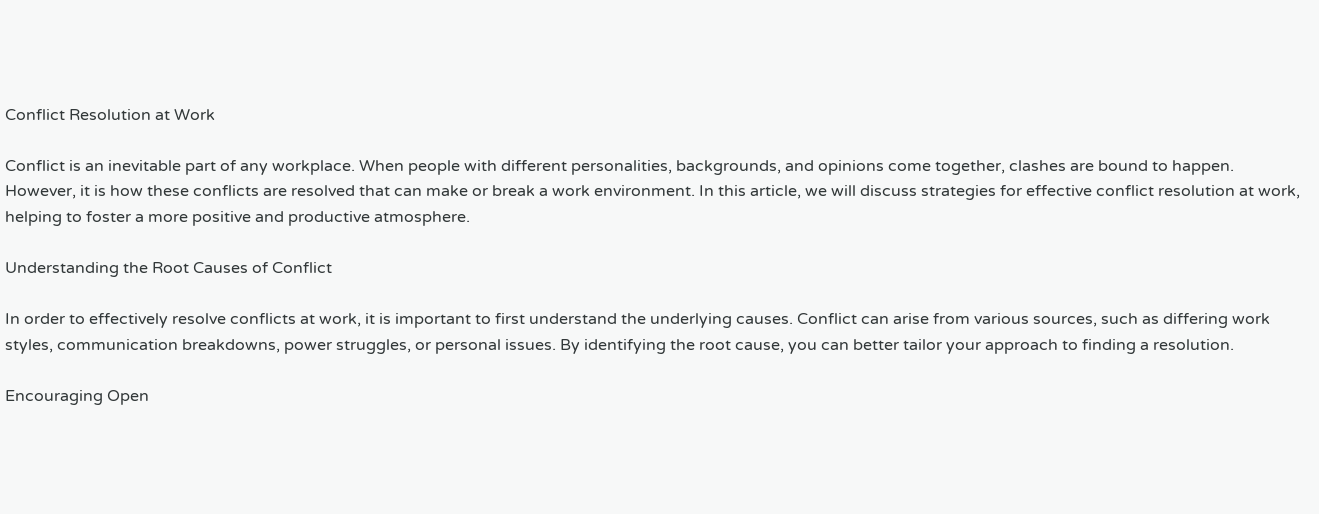Conflict Resolution at Work

Conflict is an inevitable part of any workplace. When people with different personalities, backgrounds, and opinions come together, clashes are bound to happen. However, it is how these conflicts are resolved that can make or break a work environment. In this article, we will discuss strategies for effective conflict resolution at work, helping to foster a more positive and productive atmosphere.

Understanding the Root Causes of Conflict

In order to effectively resolve conflicts at work, it is important to first understand the underlying causes. Conflict can arise from various sources, such as differing work styles, communication breakdowns, power struggles, or personal issues. By identifying the root cause, you can better tailor your approach to finding a resolution.

Encouraging Open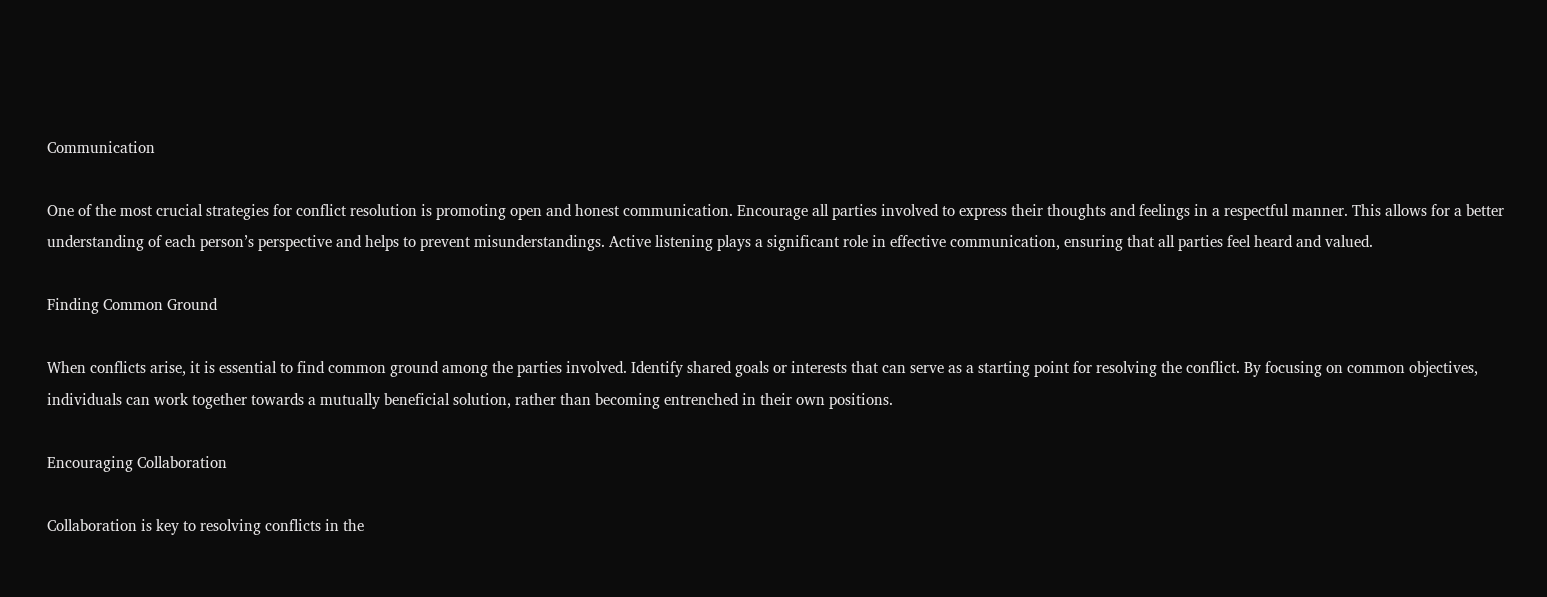Communication

One of the most crucial strategies for conflict resolution is promoting open and honest communication. Encourage all parties involved to express their thoughts and feelings in a respectful manner. This allows for a better understanding of each person’s perspective and helps to prevent misunderstandings. Active listening plays a significant role in effective communication, ensuring that all parties feel heard and valued.

Finding Common Ground

When conflicts arise, it is essential to find common ground among the parties involved. Identify shared goals or interests that can serve as a starting point for resolving the conflict. By focusing on common objectives, individuals can work together towards a mutually beneficial solution, rather than becoming entrenched in their own positions.

Encouraging Collaboration

Collaboration is key to resolving conflicts in the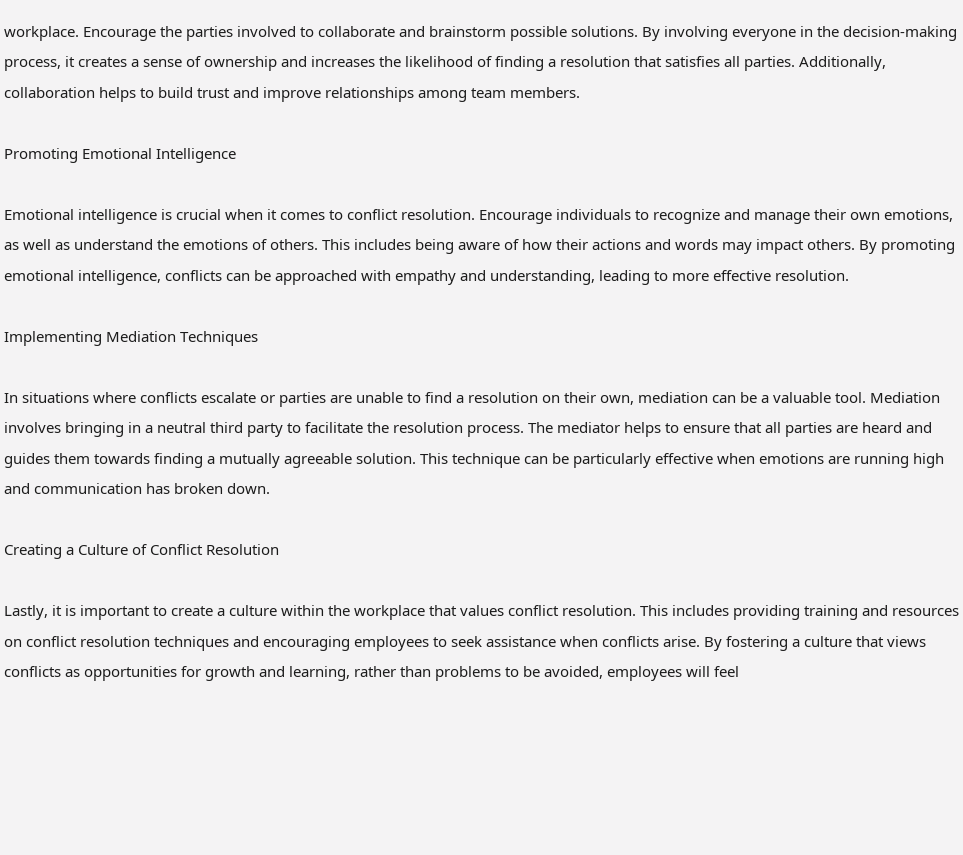workplace. Encourage the parties involved to collaborate and brainstorm possible solutions. By involving everyone in the decision-making process, it creates a sense of ownership and increases the likelihood of finding a resolution that satisfies all parties. Additionally, collaboration helps to build trust and improve relationships among team members.

Promoting Emotional Intelligence

Emotional intelligence is crucial when it comes to conflict resolution. Encourage individuals to recognize and manage their own emotions, as well as understand the emotions of others. This includes being aware of how their actions and words may impact others. By promoting emotional intelligence, conflicts can be approached with empathy and understanding, leading to more effective resolution.

Implementing Mediation Techniques

In situations where conflicts escalate or parties are unable to find a resolution on their own, mediation can be a valuable tool. Mediation involves bringing in a neutral third party to facilitate the resolution process. The mediator helps to ensure that all parties are heard and guides them towards finding a mutually agreeable solution. This technique can be particularly effective when emotions are running high and communication has broken down.

Creating a Culture of Conflict Resolution

Lastly, it is important to create a culture within the workplace that values conflict resolution. This includes providing training and resources on conflict resolution techniques and encouraging employees to seek assistance when conflicts arise. By fostering a culture that views conflicts as opportunities for growth and learning, rather than problems to be avoided, employees will feel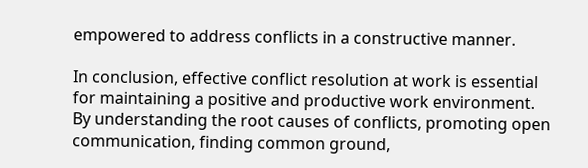empowered to address conflicts in a constructive manner.

In conclusion, effective conflict resolution at work is essential for maintaining a positive and productive work environment. By understanding the root causes of conflicts, promoting open communication, finding common ground,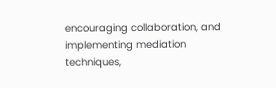encouraging collaboration, and implementing mediation techniques,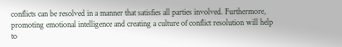conflicts can be resolved in a manner that satisfies all parties involved. Furthermore, promoting emotional intelligence and creating a culture of conflict resolution will help to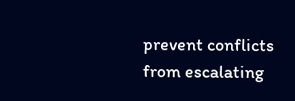prevent conflicts from escalating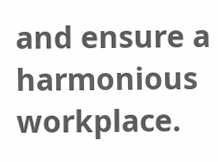and ensure a harmonious workplace.